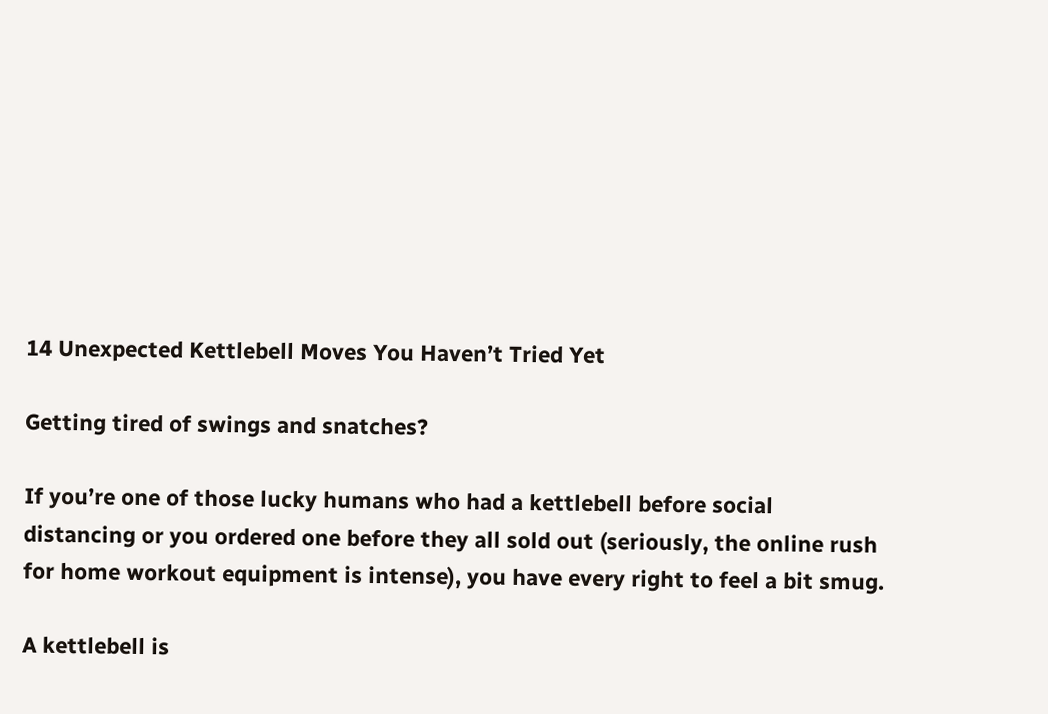14 Unexpected Kettlebell Moves You Haven’t Tried Yet

Getting tired of swings and snatches?

If you’re one of those lucky humans who had a kettlebell before social distancing or you ordered one before they all sold out (seriously, the online rush for home workout equipment is intense), you have every right to feel a bit smug.

A kettlebell is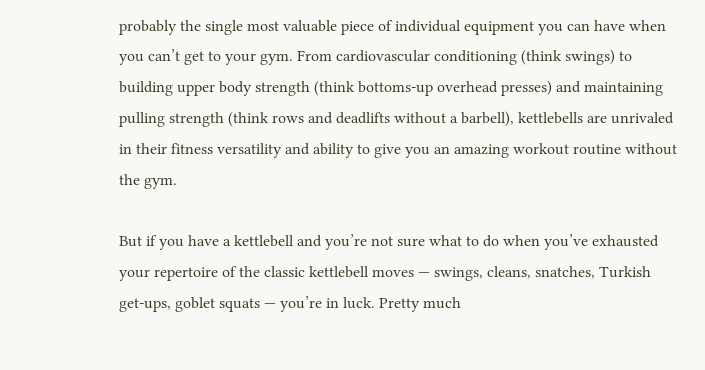probably the single most valuable piece of individual equipment you can have when you can’t get to your gym. From cardiovascular conditioning (think swings) to building upper body strength (think bottoms-up overhead presses) and maintaining pulling strength (think rows and deadlifts without a barbell), kettlebells are unrivaled in their fitness versatility and ability to give you an amazing workout routine without the gym.

But if you have a kettlebell and you’re not sure what to do when you’ve exhausted your repertoire of the classic kettlebell moves — swings, cleans, snatches, Turkish get-ups, goblet squats — you’re in luck. Pretty much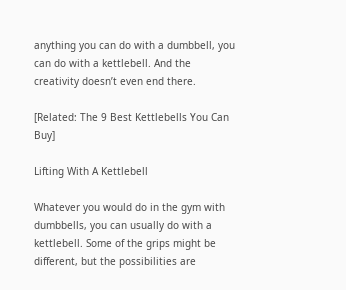anything you can do with a dumbbell, you can do with a kettlebell. And the creativity doesn’t even end there.

[Related: The 9 Best Kettlebells You Can Buy]

Lifting With A Kettlebell

Whatever you would do in the gym with dumbbells, you can usually do with a kettlebell. Some of the grips might be different, but the possibilities are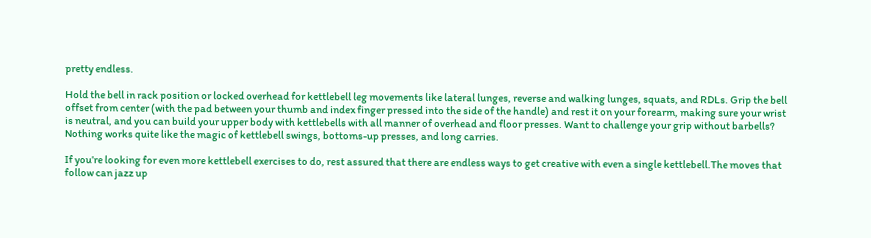pretty endless.

Hold the bell in rack position or locked overhead for kettlebell leg movements like lateral lunges, reverse and walking lunges, squats, and RDLs. Grip the bell offset from center (with the pad between your thumb and index finger pressed into the side of the handle) and rest it on your forearm, making sure your wrist is neutral, and you can build your upper body with kettlebells with all manner of overhead and floor presses. Want to challenge your grip without barbells? Nothing works quite like the magic of kettlebell swings, bottoms-up presses, and long carries.

If you’re looking for even more kettlebell exercises to do, rest assured that there are endless ways to get creative with even a single kettlebell.The moves that follow can jazz up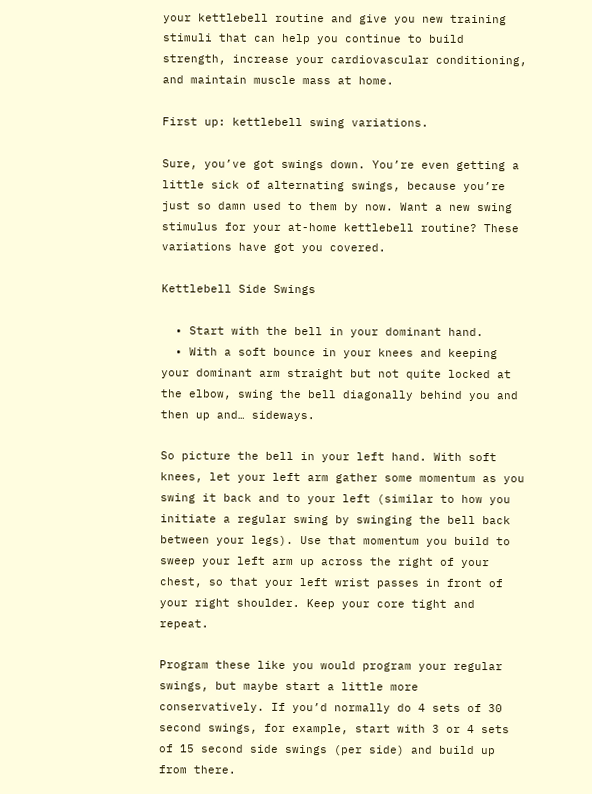your kettlebell routine and give you new training stimuli that can help you continue to build strength, increase your cardiovascular conditioning, and maintain muscle mass at home.

First up: kettlebell swing variations.

Sure, you’ve got swings down. You’re even getting a little sick of alternating swings, because you’re just so damn used to them by now. Want a new swing stimulus for your at-home kettlebell routine? These variations have got you covered.

Kettlebell Side Swings

  • Start with the bell in your dominant hand.
  • With a soft bounce in your knees and keeping your dominant arm straight but not quite locked at the elbow, swing the bell diagonally behind you and then up and… sideways.

So picture the bell in your left hand. With soft knees, let your left arm gather some momentum as you swing it back and to your left (similar to how you initiate a regular swing by swinging the bell back between your legs). Use that momentum you build to sweep your left arm up across the right of your chest, so that your left wrist passes in front of your right shoulder. Keep your core tight and repeat.

Program these like you would program your regular swings, but maybe start a little more conservatively. If you’d normally do 4 sets of 30 second swings, for example, start with 3 or 4 sets of 15 second side swings (per side) and build up from there.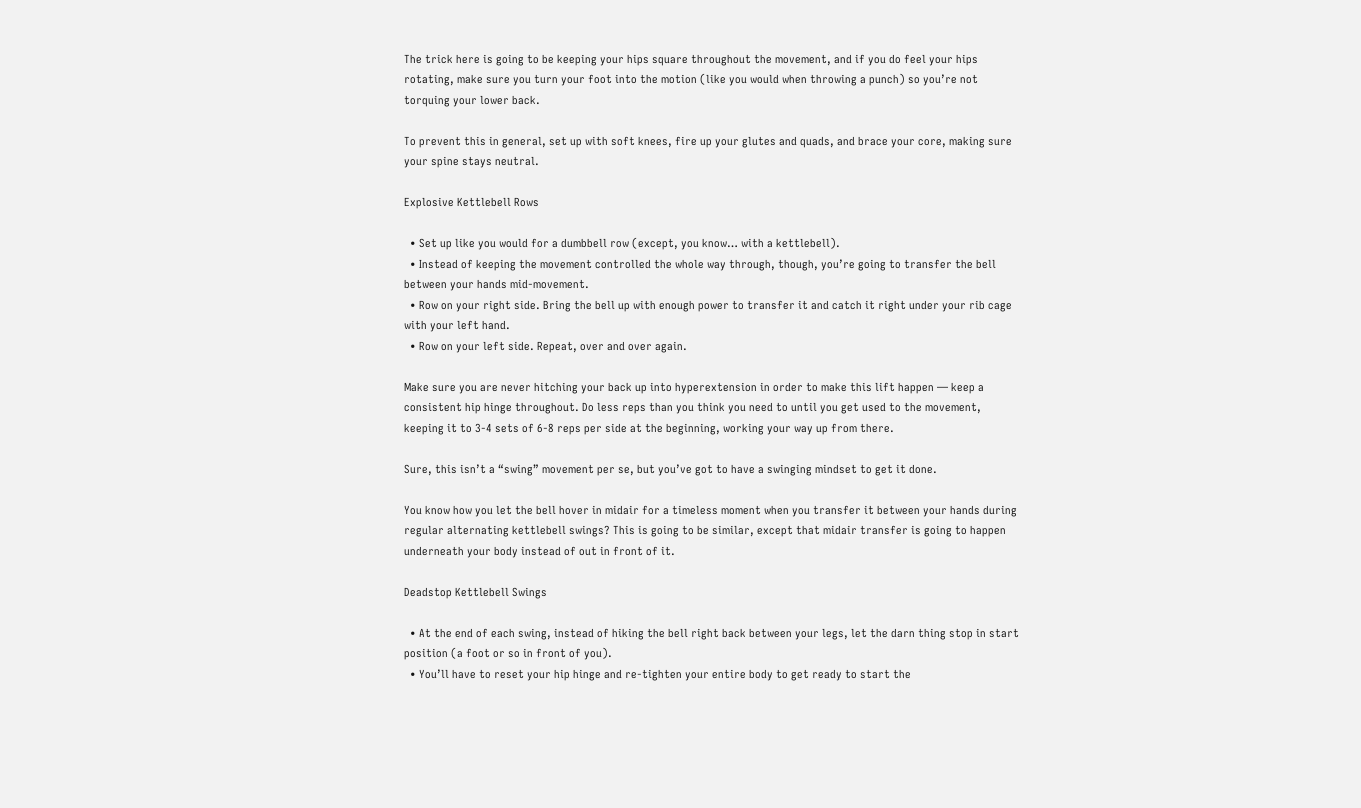The trick here is going to be keeping your hips square throughout the movement, and if you do feel your hips rotating, make sure you turn your foot into the motion (like you would when throwing a punch) so you’re not torquing your lower back.

To prevent this in general, set up with soft knees, fire up your glutes and quads, and brace your core, making sure your spine stays neutral.

Explosive Kettlebell Rows

  • Set up like you would for a dumbbell row (except, you know… with a kettlebell).
  • Instead of keeping the movement controlled the whole way through, though, you’re going to transfer the bell between your hands mid-movement.
  • Row on your right side. Bring the bell up with enough power to transfer it and catch it right under your rib cage with your left hand.
  • Row on your left side. Repeat, over and over again.

Make sure you are never hitching your back up into hyperextension in order to make this lift happen — keep a consistent hip hinge throughout. Do less reps than you think you need to until you get used to the movement, keeping it to 3-4 sets of 6-8 reps per side at the beginning, working your way up from there.

Sure, this isn’t a “swing” movement per se, but you’ve got to have a swinging mindset to get it done.

You know how you let the bell hover in midair for a timeless moment when you transfer it between your hands during regular alternating kettlebell swings? This is going to be similar, except that midair transfer is going to happen underneath your body instead of out in front of it.

Deadstop Kettlebell Swings

  • At the end of each swing, instead of hiking the bell right back between your legs, let the darn thing stop in start position (a foot or so in front of you).
  • You’ll have to reset your hip hinge and re-tighten your entire body to get ready to start the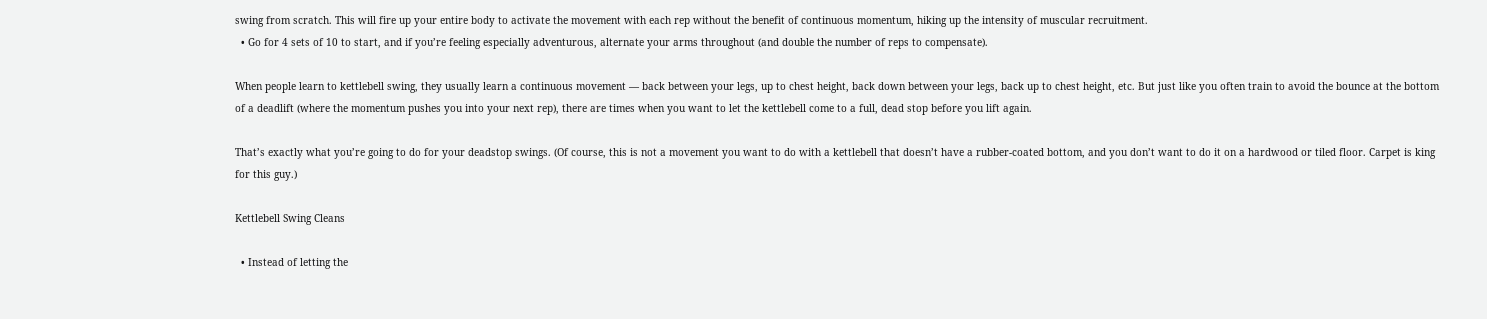swing from scratch. This will fire up your entire body to activate the movement with each rep without the benefit of continuous momentum, hiking up the intensity of muscular recruitment.
  • Go for 4 sets of 10 to start, and if you’re feeling especially adventurous, alternate your arms throughout (and double the number of reps to compensate).

When people learn to kettlebell swing, they usually learn a continuous movement — back between your legs, up to chest height, back down between your legs, back up to chest height, etc. But just like you often train to avoid the bounce at the bottom of a deadlift (where the momentum pushes you into your next rep), there are times when you want to let the kettlebell come to a full, dead stop before you lift again.

That’s exactly what you’re going to do for your deadstop swings. (Of course, this is not a movement you want to do with a kettlebell that doesn’t have a rubber-coated bottom, and you don’t want to do it on a hardwood or tiled floor. Carpet is king for this guy.)

Kettlebell Swing Cleans

  • Instead of letting the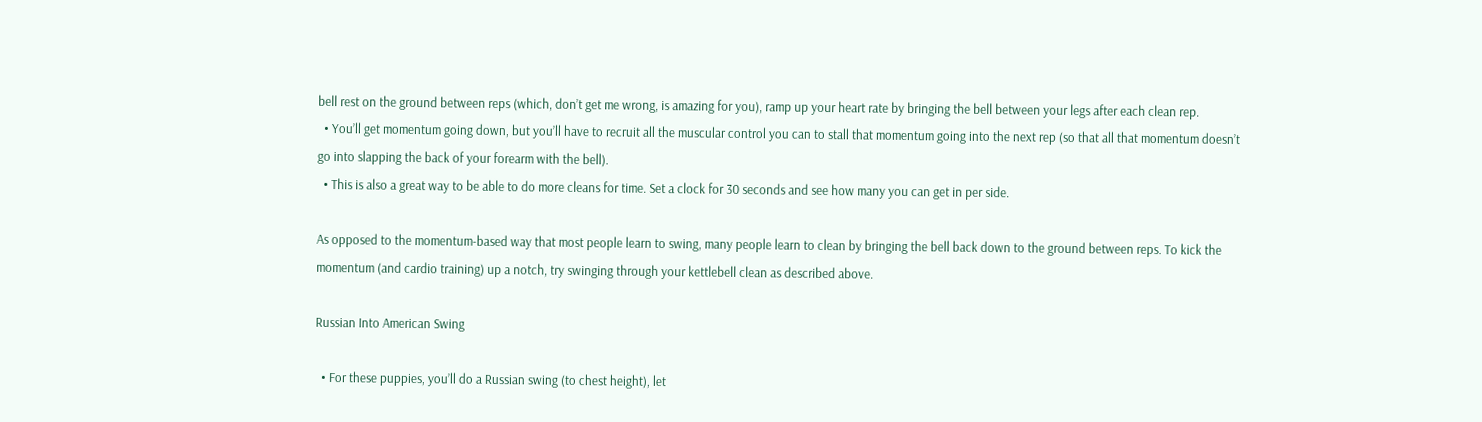bell rest on the ground between reps (which, don’t get me wrong, is amazing for you), ramp up your heart rate by bringing the bell between your legs after each clean rep.
  • You’ll get momentum going down, but you’ll have to recruit all the muscular control you can to stall that momentum going into the next rep (so that all that momentum doesn’t go into slapping the back of your forearm with the bell).
  • This is also a great way to be able to do more cleans for time. Set a clock for 30 seconds and see how many you can get in per side.

As opposed to the momentum-based way that most people learn to swing, many people learn to clean by bringing the bell back down to the ground between reps. To kick the momentum (and cardio training) up a notch, try swinging through your kettlebell clean as described above.

Russian Into American Swing

  • For these puppies, you’ll do a Russian swing (to chest height), let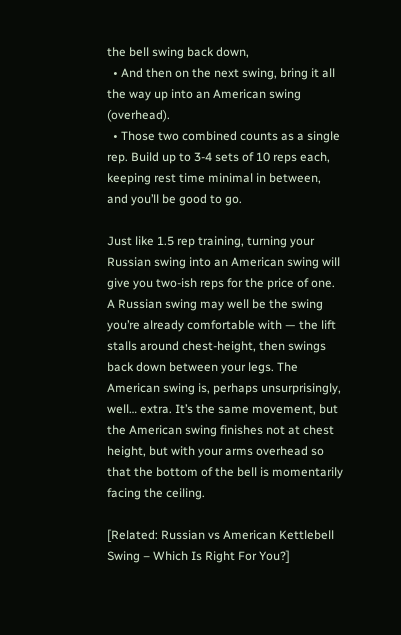the bell swing back down,
  • And then on the next swing, bring it all the way up into an American swing (overhead).
  • Those two combined counts as a single rep. Build up to 3-4 sets of 10 reps each, keeping rest time minimal in between, and you’ll be good to go.

Just like 1.5 rep training, turning your Russian swing into an American swing will give you two-ish reps for the price of one. A Russian swing may well be the swing you’re already comfortable with — the lift stalls around chest-height, then swings back down between your legs. The American swing is, perhaps unsurprisingly, well… extra. It’s the same movement, but the American swing finishes not at chest height, but with your arms overhead so that the bottom of the bell is momentarily facing the ceiling.

[Related: Russian vs American Kettlebell Swing – Which Is Right For You?]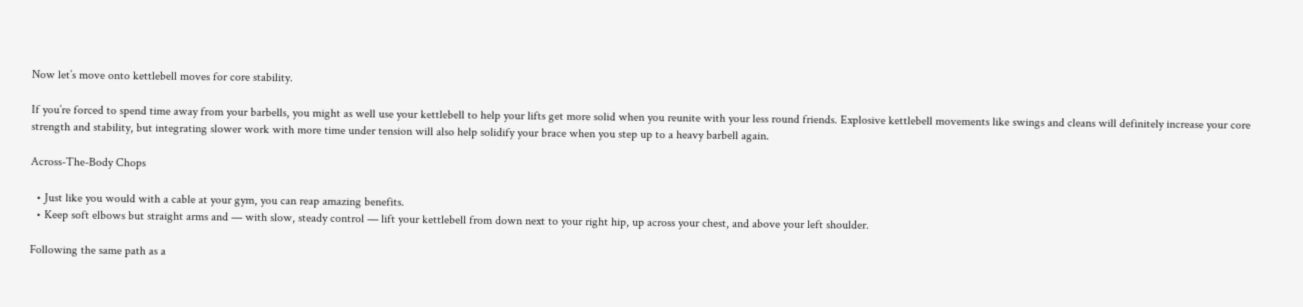Now let’s move onto kettlebell moves for core stability.

If you’re forced to spend time away from your barbells, you might as well use your kettlebell to help your lifts get more solid when you reunite with your less round friends. Explosive kettlebell movements like swings and cleans will definitely increase your core strength and stability, but integrating slower work with more time under tension will also help solidify your brace when you step up to a heavy barbell again.

Across-The-Body Chops

  • Just like you would with a cable at your gym, you can reap amazing benefits.
  • Keep soft elbows but straight arms and — with slow, steady control — lift your kettlebell from down next to your right hip, up across your chest, and above your left shoulder.

Following the same path as a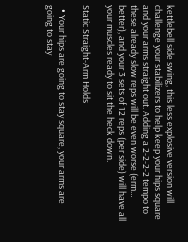kettlebell side swing, this less explosive version will challenge your stabilizers to help keep your hips square and your arms straight out. Adding a 2-2-2-2 tempo to these already slow reps will be even worse (erm… better), and your 3 sets of 12 reps (per side) will have all your muscles ready to sit the heck down.

Static Straight-Arm Holds

  • Your hips are going to stay square, your arms are going to stay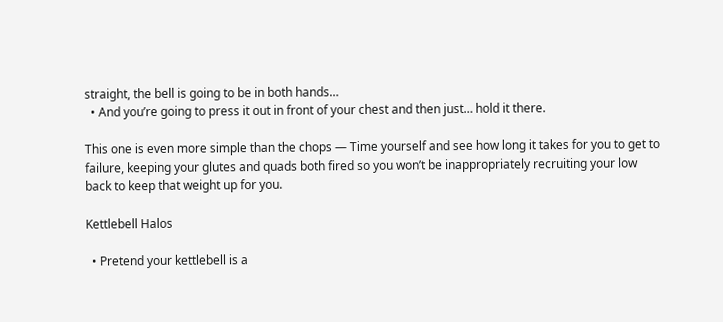straight, the bell is going to be in both hands…
  • And you’re going to press it out in front of your chest and then just… hold it there.

This one is even more simple than the chops — Time yourself and see how long it takes for you to get to failure, keeping your glutes and quads both fired so you won’t be inappropriately recruiting your low back to keep that weight up for you.

Kettlebell Halos

  • Pretend your kettlebell is a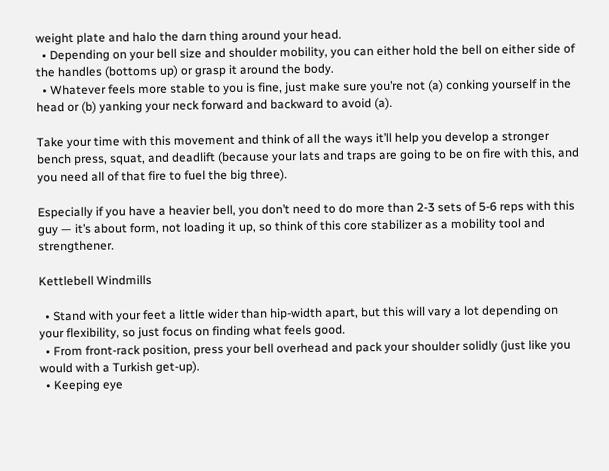weight plate and halo the darn thing around your head.
  • Depending on your bell size and shoulder mobility, you can either hold the bell on either side of the handles (bottoms up) or grasp it around the body.
  • Whatever feels more stable to you is fine, just make sure you’re not (a) conking yourself in the head or (b) yanking your neck forward and backward to avoid (a).

Take your time with this movement and think of all the ways it’ll help you develop a stronger bench press, squat, and deadlift (because your lats and traps are going to be on fire with this, and you need all of that fire to fuel the big three).

Especially if you have a heavier bell, you don’t need to do more than 2-3 sets of 5-6 reps with this guy — it’s about form, not loading it up, so think of this core stabilizer as a mobility tool and strengthener.

Kettlebell Windmills

  • Stand with your feet a little wider than hip-width apart, but this will vary a lot depending on your flexibility, so just focus on finding what feels good.
  • From front-rack position, press your bell overhead and pack your shoulder solidly (just like you would with a Turkish get-up).
  • Keeping eye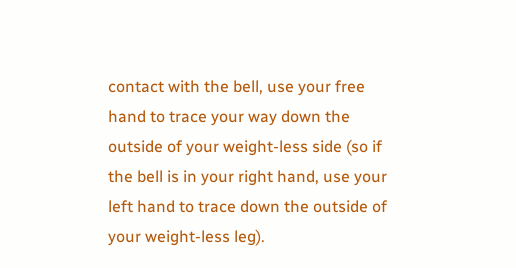contact with the bell, use your free hand to trace your way down the outside of your weight-less side (so if the bell is in your right hand, use your left hand to trace down the outside of your weight-less leg).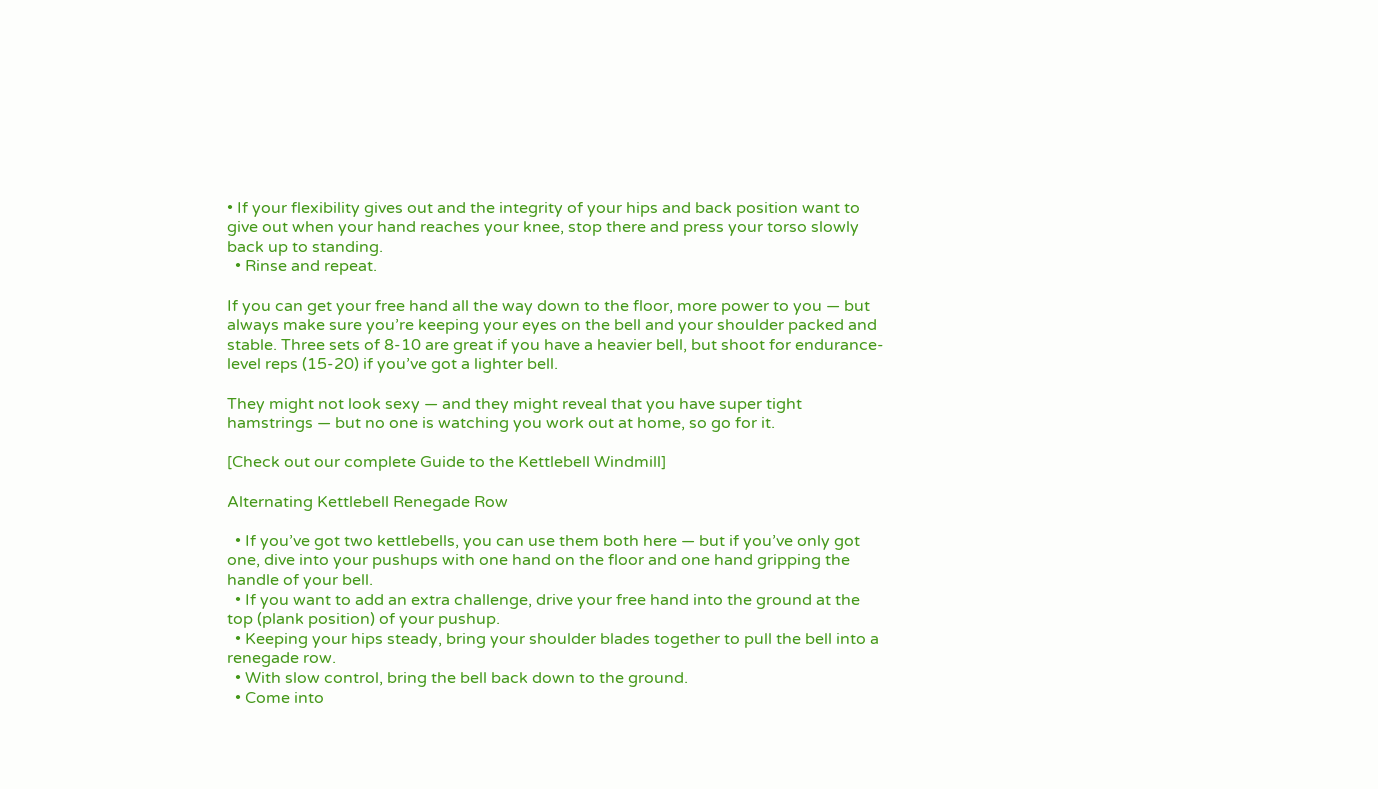• If your flexibility gives out and the integrity of your hips and back position want to give out when your hand reaches your knee, stop there and press your torso slowly back up to standing.
  • Rinse and repeat.

If you can get your free hand all the way down to the floor, more power to you — but always make sure you’re keeping your eyes on the bell and your shoulder packed and stable. Three sets of 8-10 are great if you have a heavier bell, but shoot for endurance-level reps (15-20) if you’ve got a lighter bell.

They might not look sexy — and they might reveal that you have super tight hamstrings — but no one is watching you work out at home, so go for it.

[Check out our complete Guide to the Kettlebell Windmill]

Alternating Kettlebell Renegade Row

  • If you’ve got two kettlebells, you can use them both here — but if you’ve only got one, dive into your pushups with one hand on the floor and one hand gripping the handle of your bell.
  • If you want to add an extra challenge, drive your free hand into the ground at the top (plank position) of your pushup.
  • Keeping your hips steady, bring your shoulder blades together to pull the bell into a renegade row.
  • With slow control, bring the bell back down to the ground.
  • Come into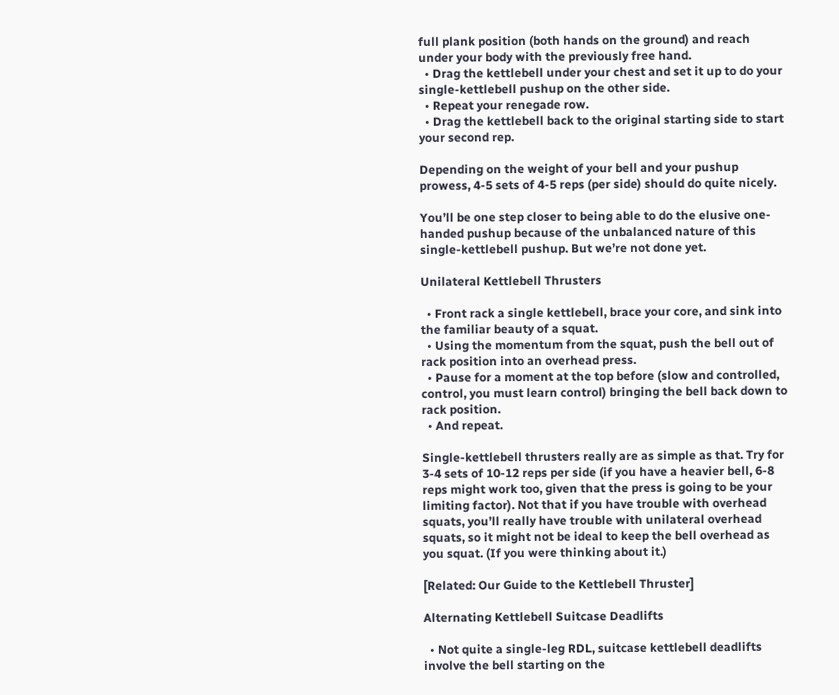full plank position (both hands on the ground) and reach under your body with the previously free hand.
  • Drag the kettlebell under your chest and set it up to do your single-kettlebell pushup on the other side.
  • Repeat your renegade row.
  • Drag the kettlebell back to the original starting side to start your second rep.

Depending on the weight of your bell and your pushup prowess, 4-5 sets of 4-5 reps (per side) should do quite nicely.

You’ll be one step closer to being able to do the elusive one-handed pushup because of the unbalanced nature of this single-kettlebell pushup. But we’re not done yet.

Unilateral Kettlebell Thrusters

  • Front rack a single kettlebell, brace your core, and sink into the familiar beauty of a squat.
  • Using the momentum from the squat, push the bell out of rack position into an overhead press.
  • Pause for a moment at the top before (slow and controlled, control, you must learn control) bringing the bell back down to rack position.
  • And repeat.

Single-kettlebell thrusters really are as simple as that. Try for 3-4 sets of 10-12 reps per side (if you have a heavier bell, 6-8 reps might work too, given that the press is going to be your limiting factor). Not that if you have trouble with overhead squats, you’ll really have trouble with unilateral overhead squats, so it might not be ideal to keep the bell overhead as you squat. (If you were thinking about it.)

[Related: Our Guide to the Kettlebell Thruster]

Alternating Kettlebell Suitcase Deadlifts

  • Not quite a single-leg RDL, suitcase kettlebell deadlifts involve the bell starting on the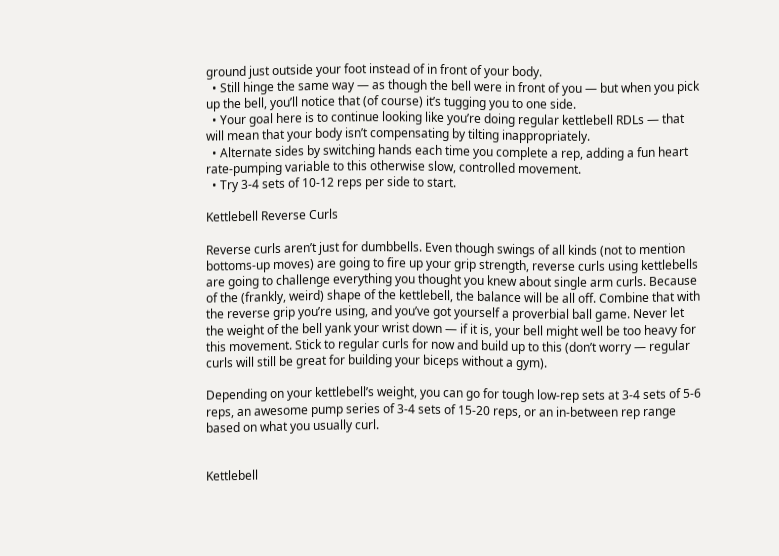ground just outside your foot instead of in front of your body.
  • Still hinge the same way — as though the bell were in front of you — but when you pick up the bell, you’ll notice that (of course) it’s tugging you to one side.
  • Your goal here is to continue looking like you’re doing regular kettlebell RDLs — that will mean that your body isn’t compensating by tilting inappropriately.
  • Alternate sides by switching hands each time you complete a rep, adding a fun heart rate-pumping variable to this otherwise slow, controlled movement.
  • Try 3-4 sets of 10-12 reps per side to start.

Kettlebell Reverse Curls

Reverse curls aren’t just for dumbbells. Even though swings of all kinds (not to mention bottoms-up moves) are going to fire up your grip strength, reverse curls using kettlebells are going to challenge everything you thought you knew about single arm curls. Because of the (frankly, weird) shape of the kettlebell, the balance will be all off. Combine that with the reverse grip you’re using, and you’ve got yourself a proverbial ball game. Never let the weight of the bell yank your wrist down — if it is, your bell might well be too heavy for this movement. Stick to regular curls for now and build up to this (don’t worry — regular curls will still be great for building your biceps without a gym).

Depending on your kettlebell’s weight, you can go for tough low-rep sets at 3-4 sets of 5-6 reps, an awesome pump series of 3-4 sets of 15-20 reps, or an in-between rep range based on what you usually curl.


Kettlebell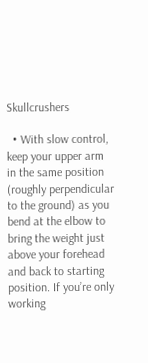Skullcrushers

  • With slow control, keep your upper arm in the same position (roughly perpendicular to the ground) as you bend at the elbow to bring the weight just above your forehead and back to starting position. If you’re only working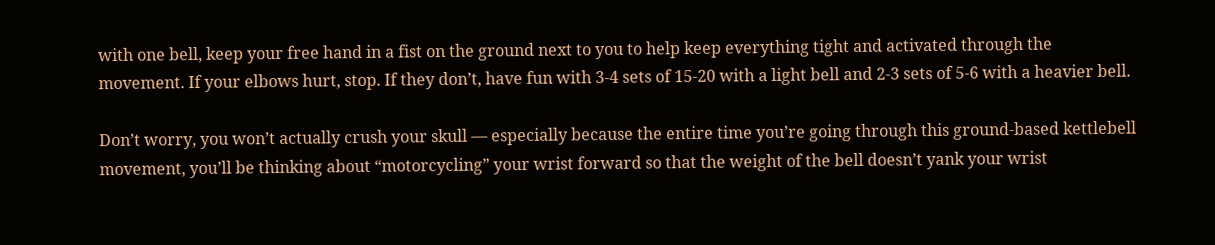with one bell, keep your free hand in a fist on the ground next to you to help keep everything tight and activated through the movement. If your elbows hurt, stop. If they don’t, have fun with 3-4 sets of 15-20 with a light bell and 2-3 sets of 5-6 with a heavier bell.

Don’t worry, you won’t actually crush your skull — especially because the entire time you’re going through this ground-based kettlebell movement, you’ll be thinking about “motorcycling” your wrist forward so that the weight of the bell doesn’t yank your wrist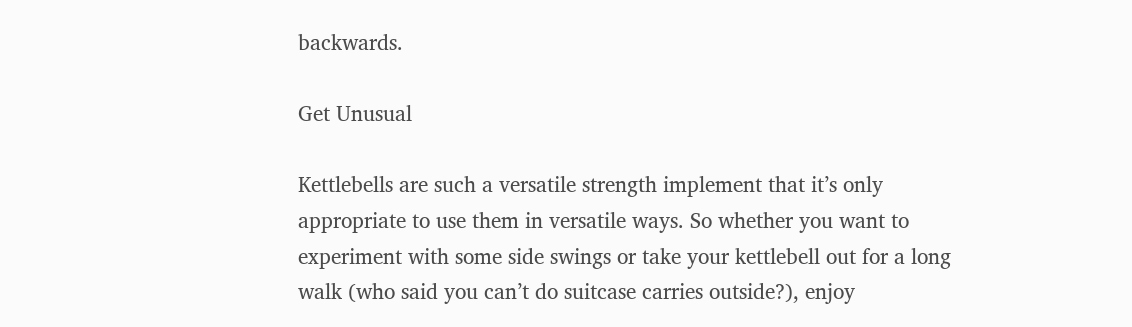backwards.

Get Unusual

Kettlebells are such a versatile strength implement that it’s only appropriate to use them in versatile ways. So whether you want to experiment with some side swings or take your kettlebell out for a long walk (who said you can’t do suitcase carries outside?), enjoy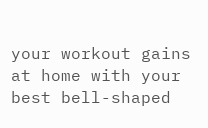your workout gains at home with your best bell-shaped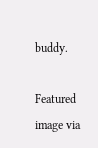buddy.

Featured image via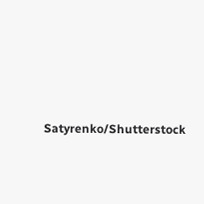Satyrenko/Shutterstock